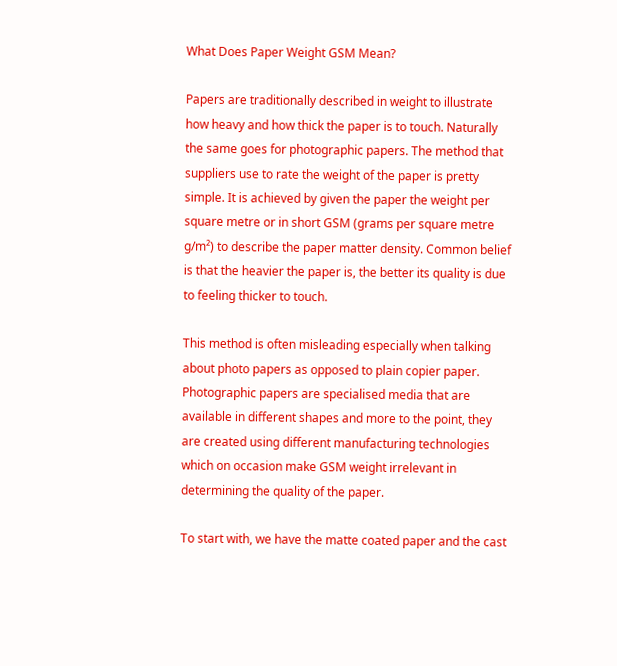What Does Paper Weight GSM Mean?

Papers are traditionally described in weight to illustrate how heavy and how thick the paper is to touch. Naturally the same goes for photographic papers. The method that suppliers use to rate the weight of the paper is pretty simple. It is achieved by given the paper the weight per square metre or in short GSM (grams per square metre g/m²) to describe the paper matter density. Common belief is that the heavier the paper is, the better its quality is due to feeling thicker to touch.

This method is often misleading especially when talking about photo papers as opposed to plain copier paper. Photographic papers are specialised media that are available in different shapes and more to the point, they are created using different manufacturing technologies which on occasion make GSM weight irrelevant in determining the quality of the paper.

To start with, we have the matte coated paper and the cast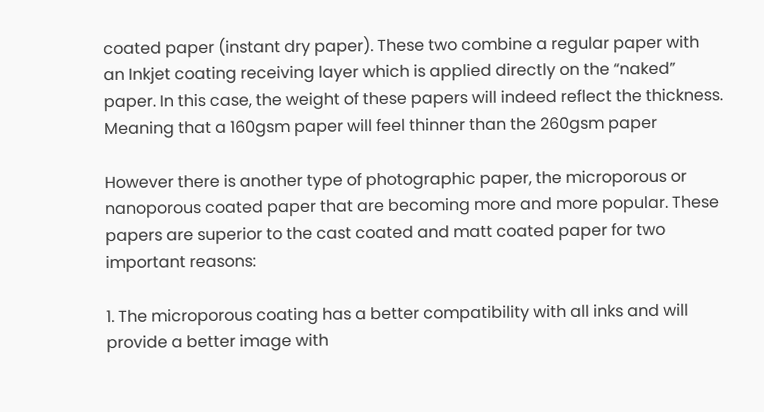coated paper (instant dry paper). These two combine a regular paper with an Inkjet coating receiving layer which is applied directly on the “naked” paper. In this case, the weight of these papers will indeed reflect the thickness. Meaning that a 160gsm paper will feel thinner than the 260gsm paper

However there is another type of photographic paper, the microporous or nanoporous coated paper that are becoming more and more popular. These papers are superior to the cast coated and matt coated paper for two important reasons:

1. The microporous coating has a better compatibility with all inks and will provide a better image with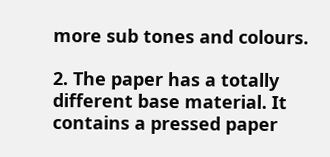more sub tones and colours.

2. The paper has a totally different base material. It contains a pressed paper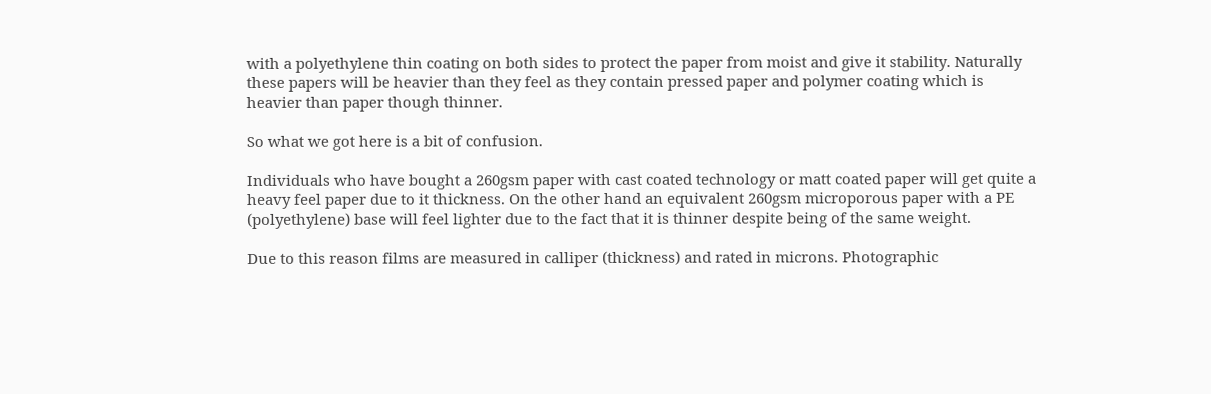with a polyethylene thin coating on both sides to protect the paper from moist and give it stability. Naturally these papers will be heavier than they feel as they contain pressed paper and polymer coating which is heavier than paper though thinner.

So what we got here is a bit of confusion.

Individuals who have bought a 260gsm paper with cast coated technology or matt coated paper will get quite a heavy feel paper due to it thickness. On the other hand an equivalent 260gsm microporous paper with a PE (polyethylene) base will feel lighter due to the fact that it is thinner despite being of the same weight.

Due to this reason films are measured in calliper (thickness) and rated in microns. Photographic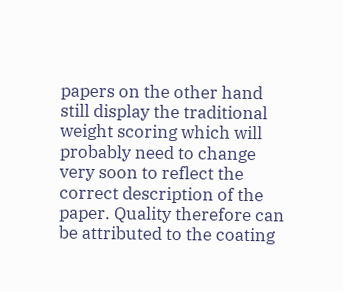papers on the other hand still display the traditional weight scoring which will probably need to change very soon to reflect the correct description of the paper. Quality therefore can be attributed to the coating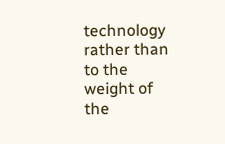technology rather than to the weight of the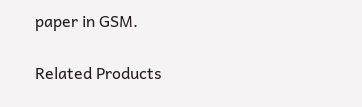paper in GSM.

Related Products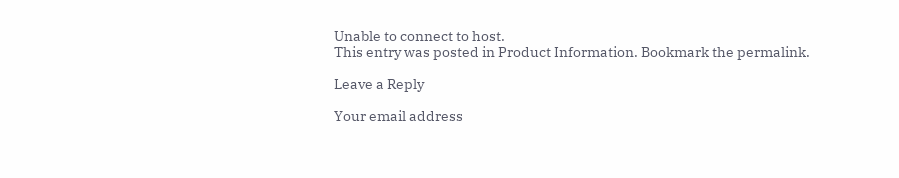Unable to connect to host.
This entry was posted in Product Information. Bookmark the permalink.

Leave a Reply

Your email address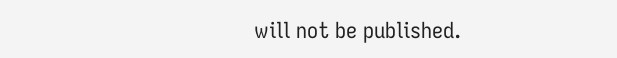will not be published.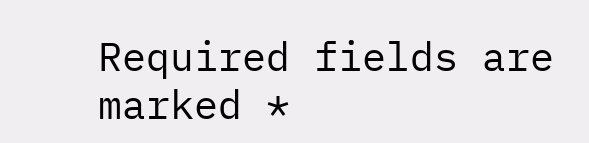Required fields are marked *